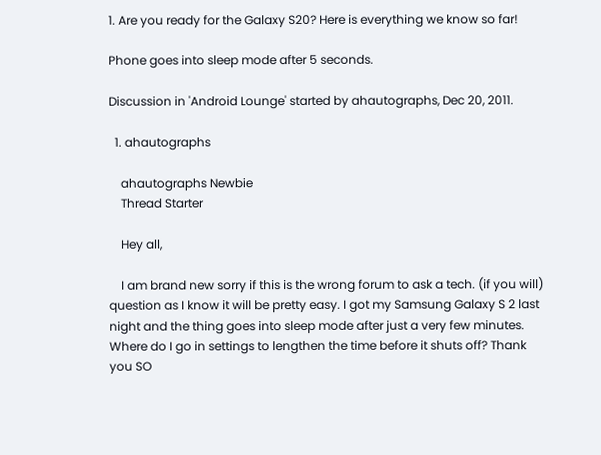1. Are you ready for the Galaxy S20? Here is everything we know so far!

Phone goes into sleep mode after 5 seconds.

Discussion in 'Android Lounge' started by ahautographs, Dec 20, 2011.

  1. ahautographs

    ahautographs Newbie
    Thread Starter

    Hey all,

    I am brand new sorry if this is the wrong forum to ask a tech. (if you will) question as I know it will be pretty easy. I got my Samsung Galaxy S 2 last night and the thing goes into sleep mode after just a very few minutes. Where do I go in settings to lengthen the time before it shuts off? Thank you SO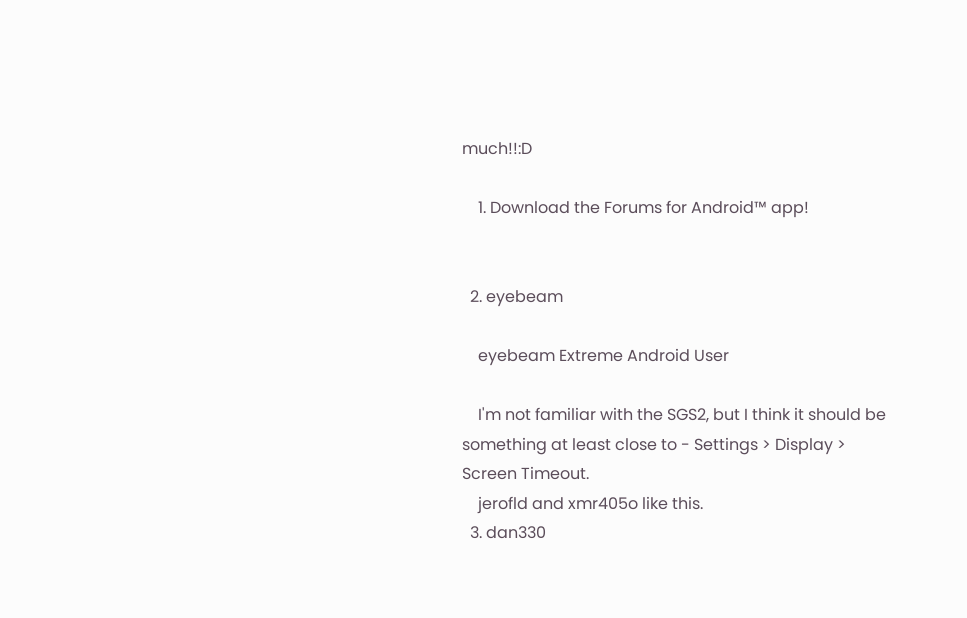much!!:D

    1. Download the Forums for Android™ app!


  2. eyebeam

    eyebeam Extreme Android User

    I'm not familiar with the SGS2, but I think it should be something at least close to - Settings > Display > Screen Timeout.
    jerofld and xmr405o like this.
  3. dan330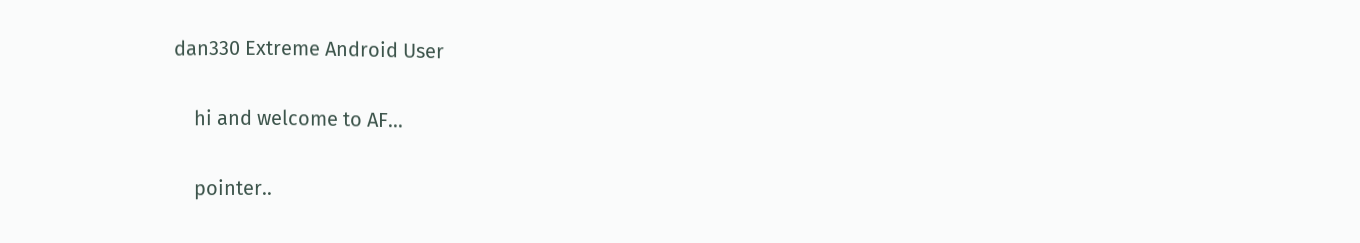dan330 Extreme Android User

    hi and welcome to AF...

    pointer..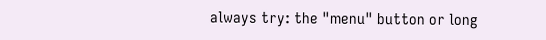always try: the "menu" button or long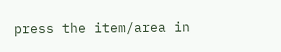press the item/area in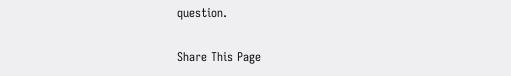question.

Share This Page